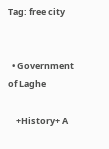Tag: free city


  • Government of Laghe

    +History+ A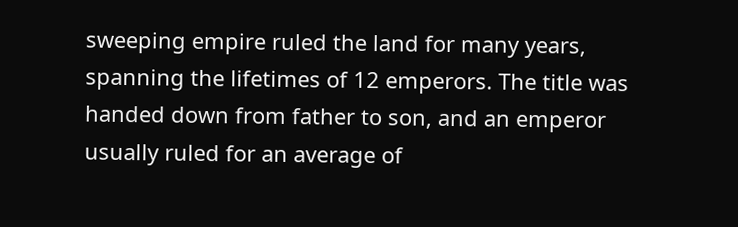sweeping empire ruled the land for many years, spanning the lifetimes of 12 emperors. The title was handed down from father to son, and an emperor usually ruled for an average of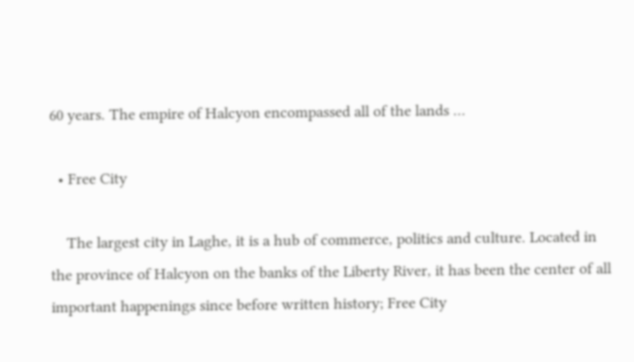60 years. The empire of Halcyon encompassed all of the lands …

  • Free City

    The largest city in Laghe, it is a hub of commerce, politics and culture. Located in the province of Halcyon on the banks of the Liberty River, it has been the center of all important happenings since before written history; Free City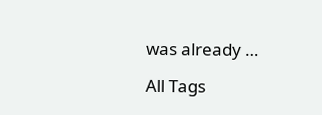was already …

All Tags